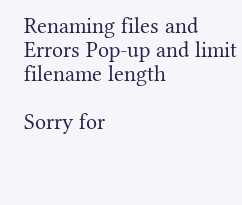Renaming files and Errors Pop-up and limit filename length

Sorry for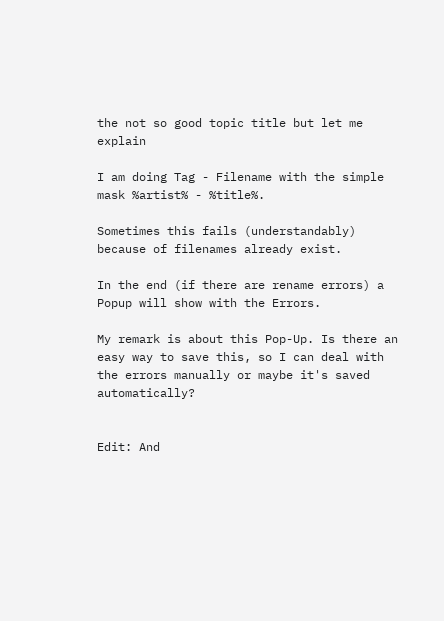the not so good topic title but let me explain

I am doing Tag - Filename with the simple mask %artist% - %title%.

Sometimes this fails (understandably) because of filenames already exist.

In the end (if there are rename errors) a Popup will show with the Errors.

My remark is about this Pop-Up. Is there an easy way to save this, so I can deal with the errors manually or maybe it's saved automatically?


Edit: And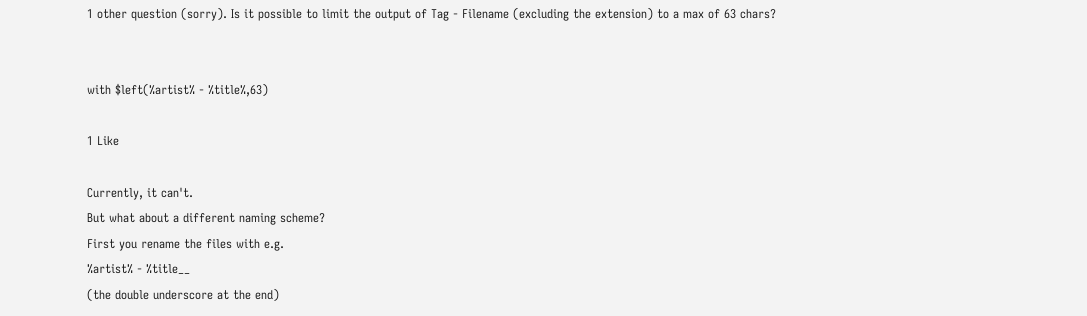1 other question (sorry). Is it possible to limit the output of Tag - Filename (excluding the extension) to a max of 63 chars?


with $left(%artist% - %title%,63)

1 Like

Currently, it can't.
But what about a different naming scheme?
First you rename the files with e.g.
%artist% - %title__
(the double underscore at the end)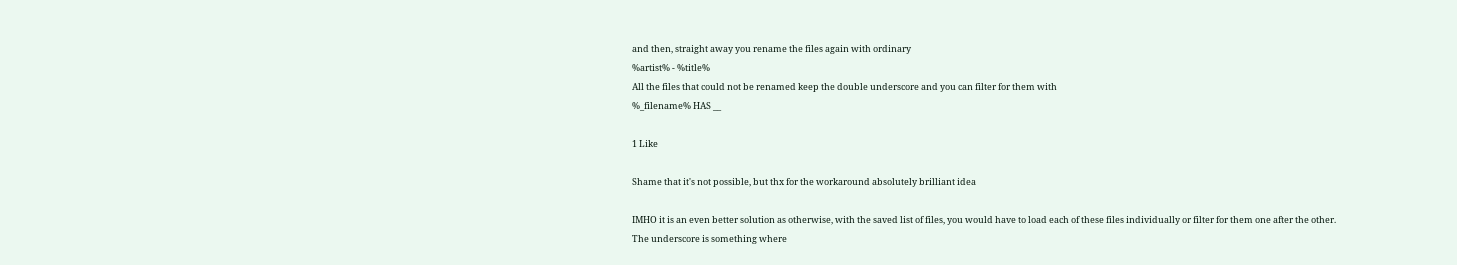and then, straight away you rename the files again with ordinary
%artist% - %title%
All the files that could not be renamed keep the double underscore and you can filter for them with
%_filename% HAS __

1 Like

Shame that it's not possible, but thx for the workaround absolutely brilliant idea

IMHO it is an even better solution as otherwise, with the saved list of files, you would have to load each of these files individually or filter for them one after the other.
The underscore is something where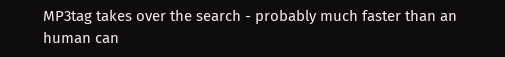MP3tag takes over the search - probably much faster than an human can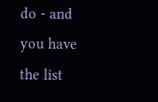do - and you have the list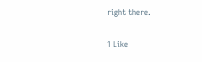right there.

1 Like